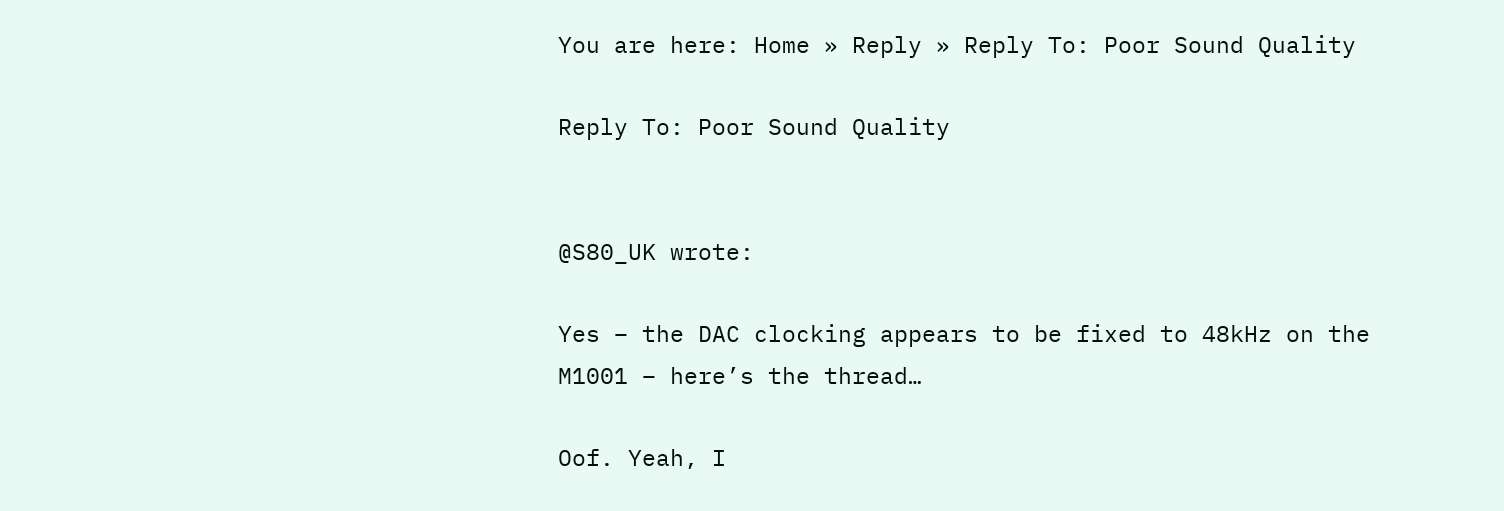You are here: Home » Reply » Reply To: Poor Sound Quality

Reply To: Poor Sound Quality


@S80_UK wrote:

Yes – the DAC clocking appears to be fixed to 48kHz on the M1001 – here’s the thread…

Oof. Yeah, I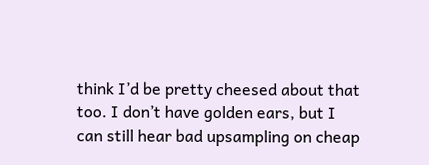think I’d be pretty cheesed about that too. I don’t have golden ears, but I can still hear bad upsampling on cheap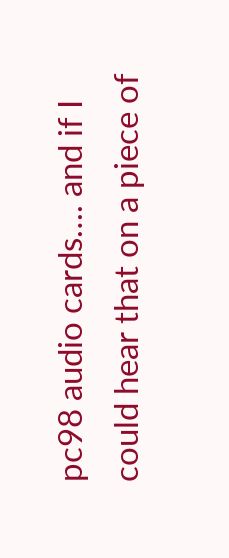pc98 audio cards…. and if I could hear that on a piece of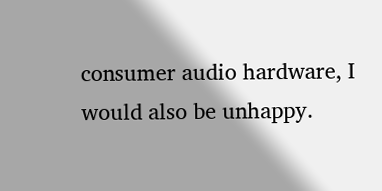consumer audio hardware, I would also be unhappy.